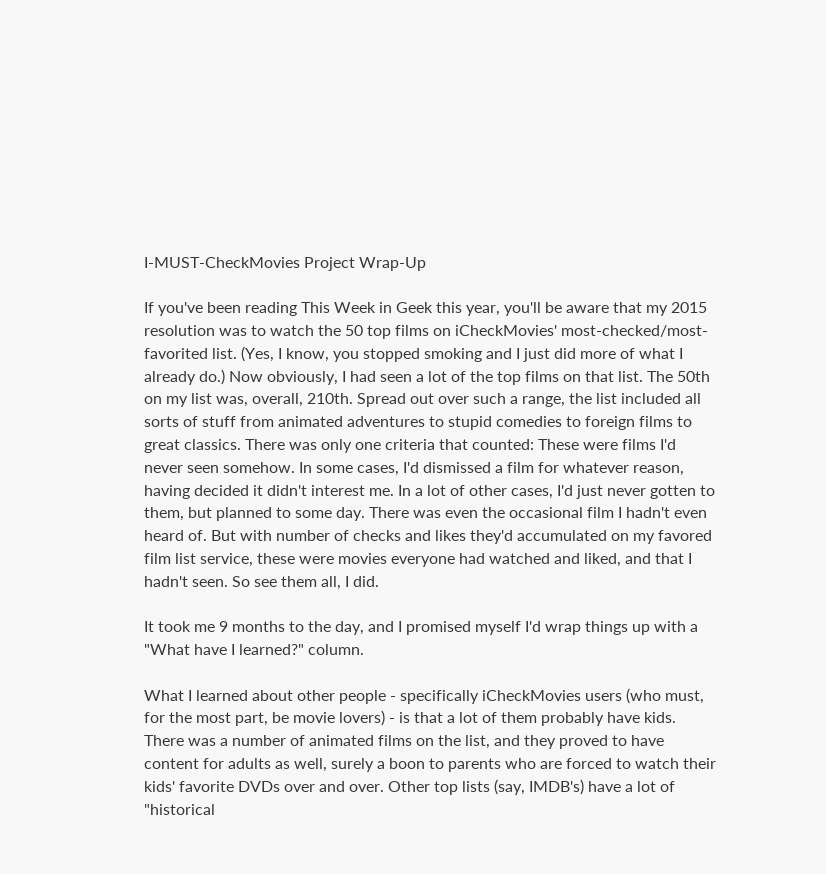I-MUST-CheckMovies Project Wrap-Up

If you've been reading This Week in Geek this year, you'll be aware that my 2015 resolution was to watch the 50 top films on iCheckMovies' most-checked/most-favorited list. (Yes, I know, you stopped smoking and I just did more of what I already do.) Now obviously, I had seen a lot of the top films on that list. The 50th on my list was, overall, 210th. Spread out over such a range, the list included all sorts of stuff from animated adventures to stupid comedies to foreign films to great classics. There was only one criteria that counted: These were films I'd never seen somehow. In some cases, I'd dismissed a film for whatever reason, having decided it didn't interest me. In a lot of other cases, I'd just never gotten to them, but planned to some day. There was even the occasional film I hadn't even heard of. But with number of checks and likes they'd accumulated on my favored film list service, these were movies everyone had watched and liked, and that I hadn't seen. So see them all, I did.

It took me 9 months to the day, and I promised myself I'd wrap things up with a "What have I learned?" column.

What I learned about other people - specifically iCheckMovies users (who must, for the most part, be movie lovers) - is that a lot of them probably have kids. There was a number of animated films on the list, and they proved to have content for adults as well, surely a boon to parents who are forced to watch their kids' favorite DVDs over and over. Other top lists (say, IMDB's) have a lot of "historical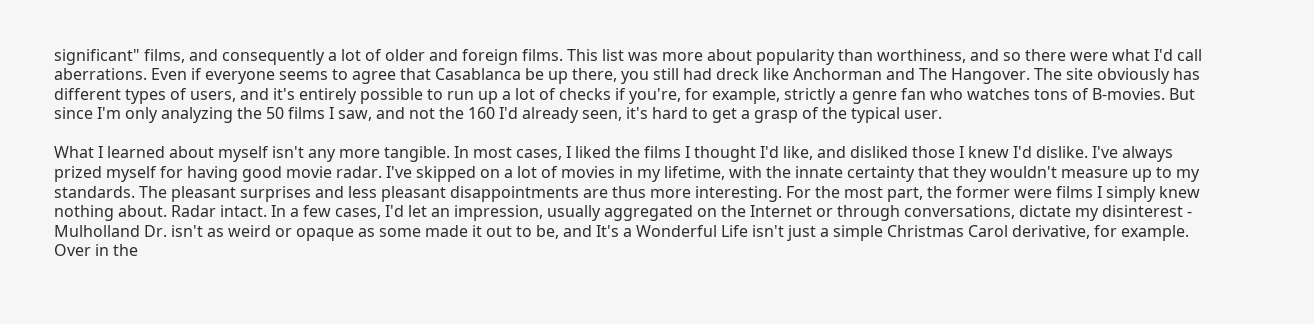significant" films, and consequently a lot of older and foreign films. This list was more about popularity than worthiness, and so there were what I'd call aberrations. Even if everyone seems to agree that Casablanca be up there, you still had dreck like Anchorman and The Hangover. The site obviously has different types of users, and it's entirely possible to run up a lot of checks if you're, for example, strictly a genre fan who watches tons of B-movies. But since I'm only analyzing the 50 films I saw, and not the 160 I'd already seen, it's hard to get a grasp of the typical user.

What I learned about myself isn't any more tangible. In most cases, I liked the films I thought I'd like, and disliked those I knew I'd dislike. I've always prized myself for having good movie radar. I've skipped on a lot of movies in my lifetime, with the innate certainty that they wouldn't measure up to my standards. The pleasant surprises and less pleasant disappointments are thus more interesting. For the most part, the former were films I simply knew nothing about. Radar intact. In a few cases, I'd let an impression, usually aggregated on the Internet or through conversations, dictate my disinterest - Mulholland Dr. isn't as weird or opaque as some made it out to be, and It's a Wonderful Life isn't just a simple Christmas Carol derivative, for example. Over in the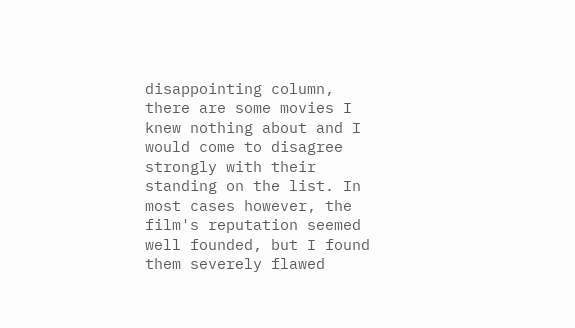disappointing column, there are some movies I knew nothing about and I would come to disagree strongly with their standing on the list. In most cases however, the film's reputation seemed well founded, but I found them severely flawed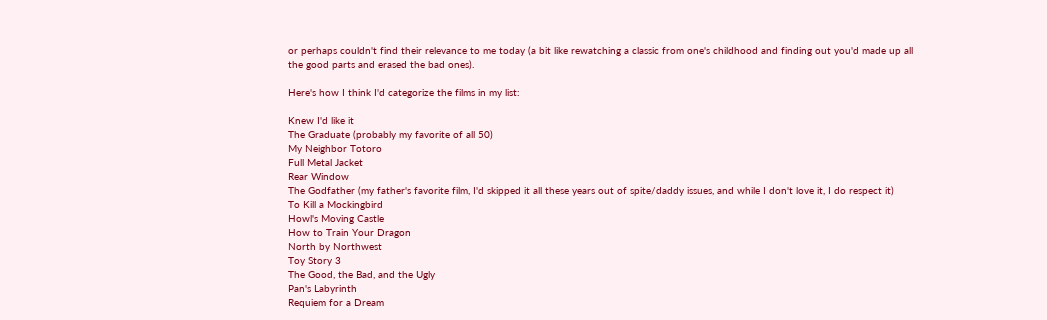or perhaps couldn't find their relevance to me today (a bit like rewatching a classic from one's childhood and finding out you'd made up all the good parts and erased the bad ones).

Here's how I think I'd categorize the films in my list:

Knew I'd like it
The Graduate (probably my favorite of all 50)
My Neighbor Totoro
Full Metal Jacket
Rear Window
The Godfather (my father's favorite film, I'd skipped it all these years out of spite/daddy issues, and while I don't love it, I do respect it)
To Kill a Mockingbird
Howl's Moving Castle
How to Train Your Dragon
North by Northwest
Toy Story 3
The Good, the Bad, and the Ugly
Pan's Labyrinth
Requiem for a Dream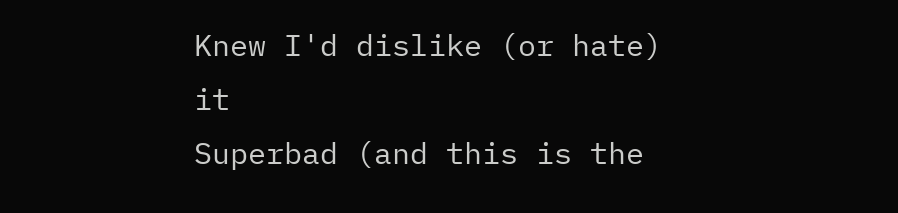Knew I'd dislike (or hate) it
Superbad (and this is the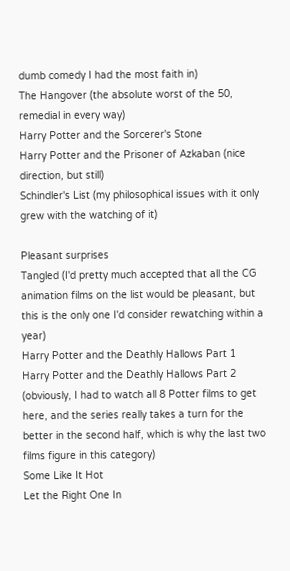dumb comedy I had the most faith in)
The Hangover (the absolute worst of the 50, remedial in every way)
Harry Potter and the Sorcerer's Stone
Harry Potter and the Prisoner of Azkaban (nice direction, but still)
Schindler's List (my philosophical issues with it only grew with the watching of it)

Pleasant surprises
Tangled (I'd pretty much accepted that all the CG animation films on the list would be pleasant, but this is the only one I'd consider rewatching within a year)
Harry Potter and the Deathly Hallows Part 1
Harry Potter and the Deathly Hallows Part 2 (obviously, I had to watch all 8 Potter films to get here, and the series really takes a turn for the better in the second half, which is why the last two films figure in this category)
Some Like It Hot
Let the Right One In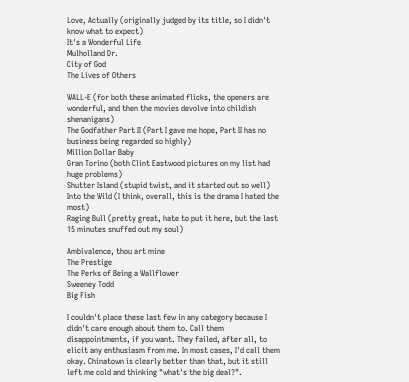Love, Actually (originally judged by its title, so I didn't know what to expect)
It's a Wonderful Life
Mulholland Dr.
City of God
The Lives of Others

WALL-E (for both these animated flicks, the openers are wonderful, and then the movies devolve into childish shenanigans)
The Godfather Part II (Part I gave me hope, Part II has no business being regarded so highly)
Million Dollar Baby
Gran Torino (both Clint Eastwood pictures on my list had huge problems)
Shutter Island (stupid twist, and it started out so well)
Into the Wild (I think, overall, this is the drama I hated the most)
Raging Bull (pretty great, hate to put it here, but the last 15 minutes snuffed out my soul)

Ambivalence, thou art mine
The Prestige
The Perks of Being a Wallflower
Sweeney Todd
Big Fish

I couldn't place these last few in any category because I didn't care enough about them to. Call them disappointments, if you want. They failed, after all, to elicit any enthusiasm from me. In most cases, I'd call them okay. Chinatown is clearly better than that, but it still left me cold and thinking "what's the big deal?".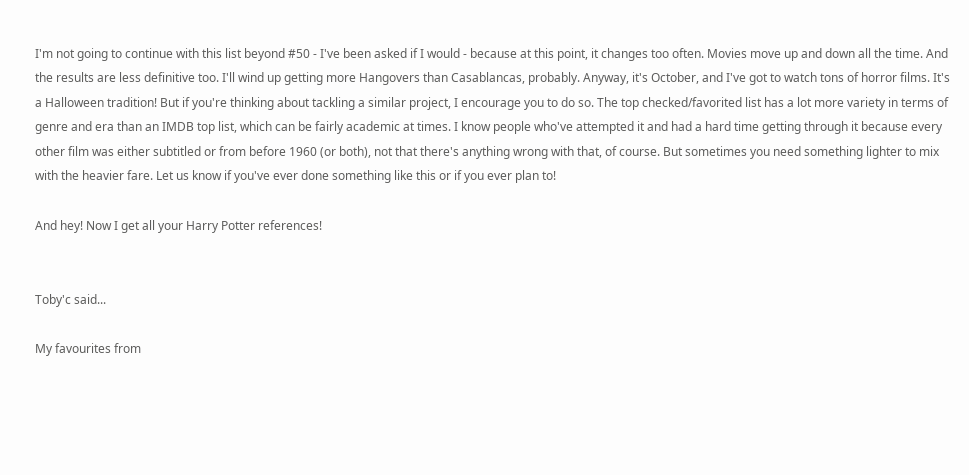I'm not going to continue with this list beyond #50 - I've been asked if I would - because at this point, it changes too often. Movies move up and down all the time. And the results are less definitive too. I'll wind up getting more Hangovers than Casablancas, probably. Anyway, it's October, and I've got to watch tons of horror films. It's a Halloween tradition! But if you're thinking about tackling a similar project, I encourage you to do so. The top checked/favorited list has a lot more variety in terms of genre and era than an IMDB top list, which can be fairly academic at times. I know people who've attempted it and had a hard time getting through it because every other film was either subtitled or from before 1960 (or both), not that there's anything wrong with that, of course. But sometimes you need something lighter to mix with the heavier fare. Let us know if you've ever done something like this or if you ever plan to!

And hey! Now I get all your Harry Potter references!


Toby'c said...

My favourites from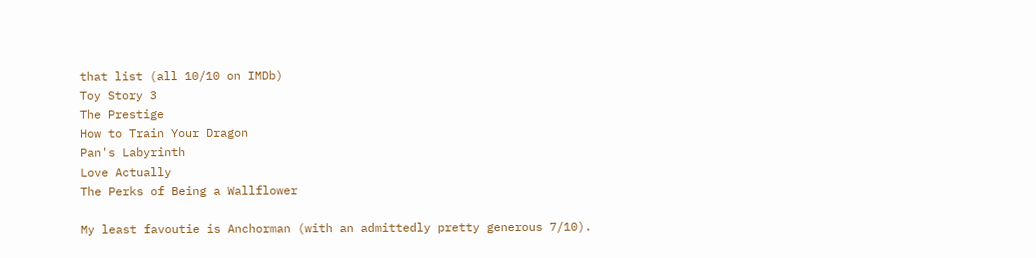that list (all 10/10 on IMDb)
Toy Story 3
The Prestige
How to Train Your Dragon
Pan's Labyrinth
Love Actually
The Perks of Being a Wallflower

My least favoutie is Anchorman (with an admittedly pretty generous 7/10).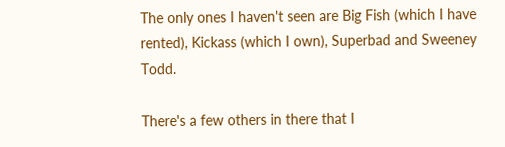The only ones I haven't seen are Big Fish (which I have rented), Kickass (which I own), Superbad and Sweeney Todd.

There's a few others in there that I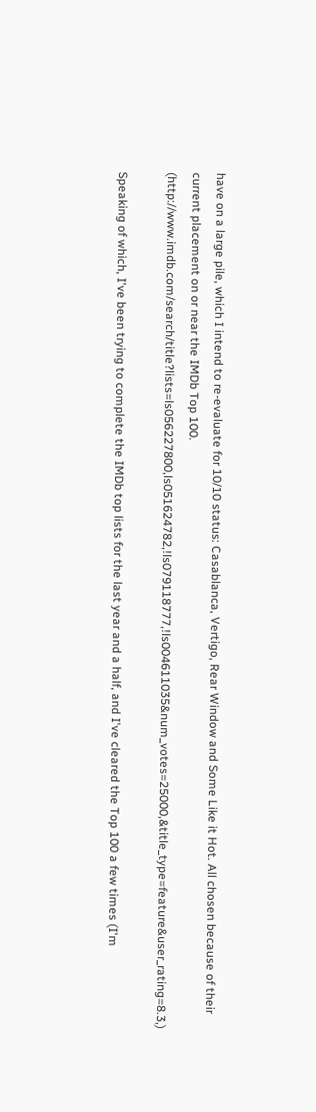have on a large pile, which I intend to re-evaluate for 10/10 status: Casablanca, Vertigo, Rear Window and Some Like it Hot. All chosen because of their current placement on or near the IMDb Top 100. (http://www.imdb.com/search/title?lists=ls056227800,ls051624782,!ls079118777,!ls004611035&num_votes=25000,&title_type=feature&user_rating=8.3,)

Speaking of which, I've been trying to complete the IMDb top lists for the last year and a half, and I've cleared the Top 100 a few times (I'm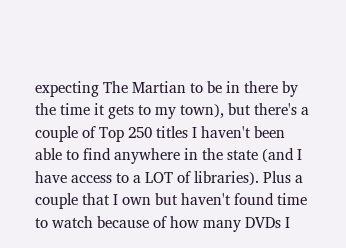expecting The Martian to be in there by the time it gets to my town), but there's a couple of Top 250 titles I haven't been able to find anywhere in the state (and I have access to a LOT of libraries). Plus a couple that I own but haven't found time to watch because of how many DVDs I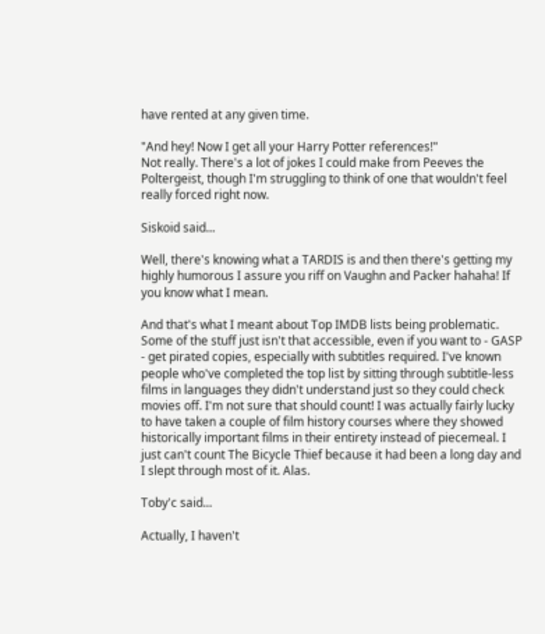have rented at any given time.

"And hey! Now I get all your Harry Potter references!"
Not really. There's a lot of jokes I could make from Peeves the Poltergeist, though I'm struggling to think of one that wouldn't feel really forced right now.

Siskoid said...

Well, there's knowing what a TARDIS is and then there's getting my highly humorous I assure you riff on Vaughn and Packer hahaha! If you know what I mean.

And that's what I meant about Top IMDB lists being problematic. Some of the stuff just isn't that accessible, even if you want to - GASP - get pirated copies, especially with subtitles required. I've known people who've completed the top list by sitting through subtitle-less films in languages they didn't understand just so they could check movies off. I'm not sure that should count! I was actually fairly lucky to have taken a couple of film history courses where they showed historically important films in their entirety instead of piecemeal. I just can't count The Bicycle Thief because it had been a long day and I slept through most of it. Alas.

Toby'c said...

Actually, I haven't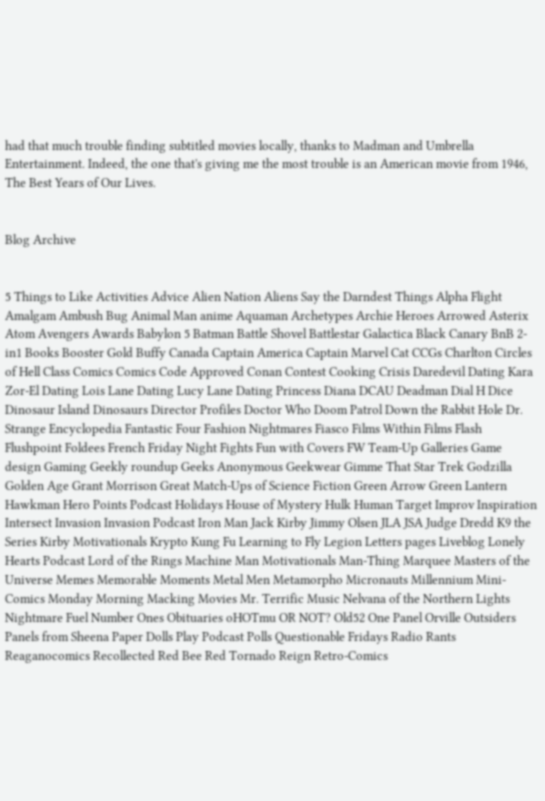had that much trouble finding subtitled movies locally, thanks to Madman and Umbrella Entertainment. Indeed, the one that's giving me the most trouble is an American movie from 1946, The Best Years of Our Lives.


Blog Archive


5 Things to Like Activities Advice Alien Nation Aliens Say the Darndest Things Alpha Flight Amalgam Ambush Bug Animal Man anime Aquaman Archetypes Archie Heroes Arrowed Asterix Atom Avengers Awards Babylon 5 Batman Battle Shovel Battlestar Galactica Black Canary BnB 2-in1 Books Booster Gold Buffy Canada Captain America Captain Marvel Cat CCGs Charlton Circles of Hell Class Comics Comics Code Approved Conan Contest Cooking Crisis Daredevil Dating Kara Zor-El Dating Lois Lane Dating Lucy Lane Dating Princess Diana DCAU Deadman Dial H Dice Dinosaur Island Dinosaurs Director Profiles Doctor Who Doom Patrol Down the Rabbit Hole Dr. Strange Encyclopedia Fantastic Four Fashion Nightmares Fiasco Films Within Films Flash Flushpoint Foldees French Friday Night Fights Fun with Covers FW Team-Up Galleries Game design Gaming Geekly roundup Geeks Anonymous Geekwear Gimme That Star Trek Godzilla Golden Age Grant Morrison Great Match-Ups of Science Fiction Green Arrow Green Lantern Hawkman Hero Points Podcast Holidays House of Mystery Hulk Human Target Improv Inspiration Intersect Invasion Invasion Podcast Iron Man Jack Kirby Jimmy Olsen JLA JSA Judge Dredd K9 the Series Kirby Motivationals Krypto Kung Fu Learning to Fly Legion Letters pages Liveblog Lonely Hearts Podcast Lord of the Rings Machine Man Motivationals Man-Thing Marquee Masters of the Universe Memes Memorable Moments Metal Men Metamorpho Micronauts Millennium Mini-Comics Monday Morning Macking Movies Mr. Terrific Music Nelvana of the Northern Lights Nightmare Fuel Number Ones Obituaries oHOTmu OR NOT? Old52 One Panel Orville Outsiders Panels from Sheena Paper Dolls Play Podcast Polls Questionable Fridays Radio Rants Reaganocomics Recollected Red Bee Red Tornado Reign Retro-Comics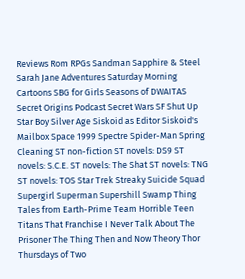Reviews Rom RPGs Sandman Sapphire & Steel Sarah Jane Adventures Saturday Morning Cartoons SBG for Girls Seasons of DWAITAS Secret Origins Podcast Secret Wars SF Shut Up Star Boy Silver Age Siskoid as Editor Siskoid's Mailbox Space 1999 Spectre Spider-Man Spring Cleaning ST non-fiction ST novels: DS9 ST novels: S.C.E. ST novels: The Shat ST novels: TNG ST novels: TOS Star Trek Streaky Suicide Squad Supergirl Superman Supershill Swamp Thing Tales from Earth-Prime Team Horrible Teen Titans That Franchise I Never Talk About The Prisoner The Thing Then and Now Theory Thor Thursdays of Two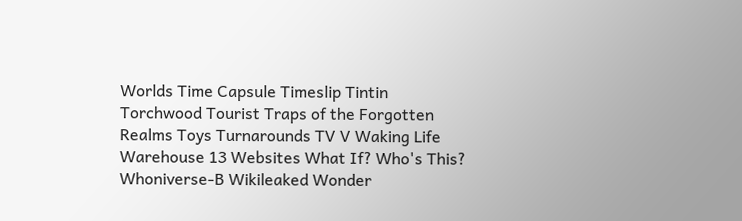Worlds Time Capsule Timeslip Tintin Torchwood Tourist Traps of the Forgotten Realms Toys Turnarounds TV V Waking Life Warehouse 13 Websites What If? Who's This? Whoniverse-B Wikileaked Wonder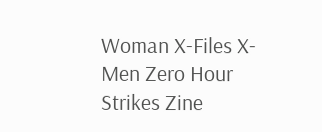Woman X-Files X-Men Zero Hour Strikes Zine